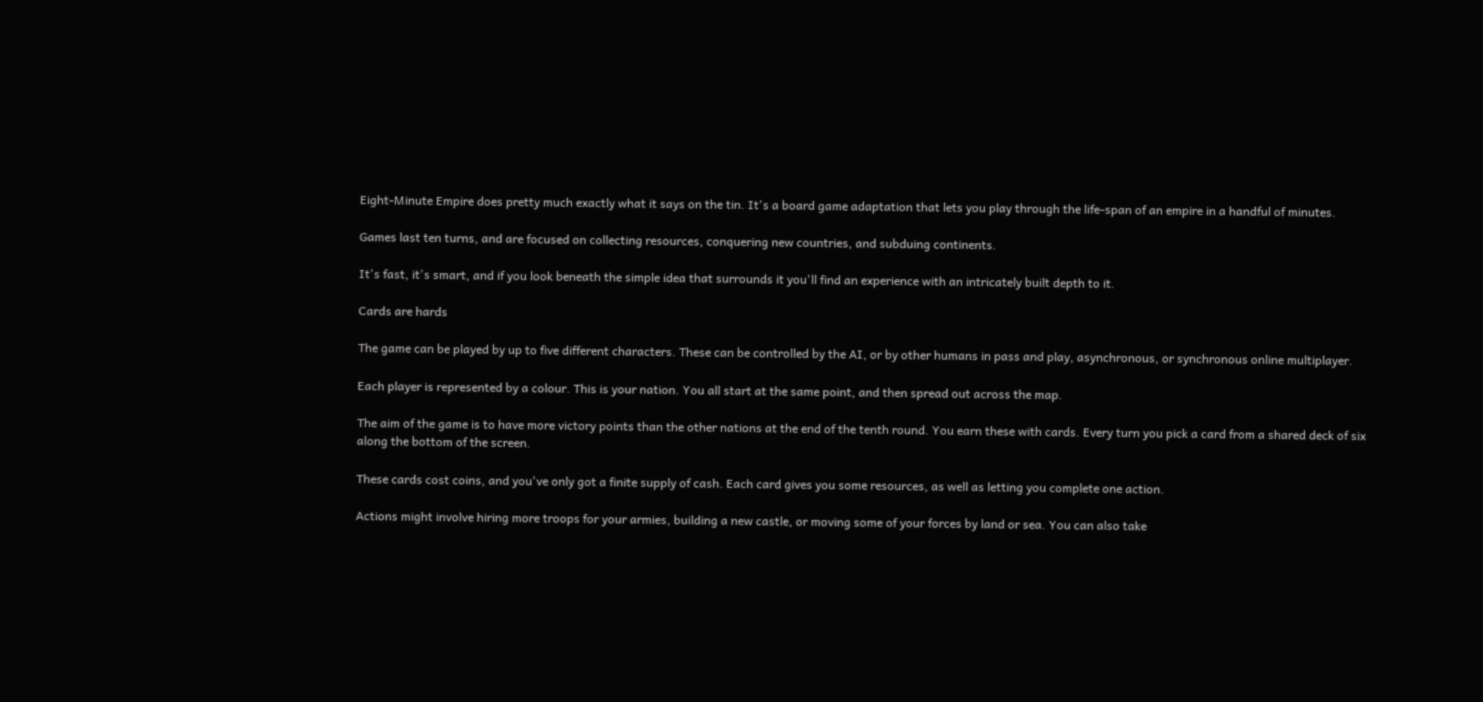Eight-Minute Empire does pretty much exactly what it says on the tin. It's a board game adaptation that lets you play through the life-span of an empire in a handful of minutes.

Games last ten turns, and are focused on collecting resources, conquering new countries, and subduing continents.

It's fast, it's smart, and if you look beneath the simple idea that surrounds it you'll find an experience with an intricately built depth to it.

Cards are hards

The game can be played by up to five different characters. These can be controlled by the AI, or by other humans in pass and play, asynchronous, or synchronous online multiplayer.

Each player is represented by a colour. This is your nation. You all start at the same point, and then spread out across the map.

The aim of the game is to have more victory points than the other nations at the end of the tenth round. You earn these with cards. Every turn you pick a card from a shared deck of six along the bottom of the screen.

These cards cost coins, and you've only got a finite supply of cash. Each card gives you some resources, as well as letting you complete one action.

Actions might involve hiring more troops for your armies, building a new castle, or moving some of your forces by land or sea. You can also take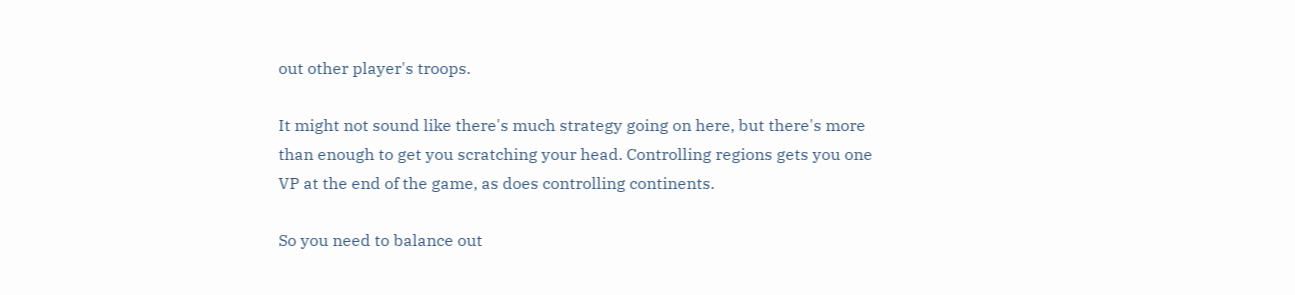out other player's troops.

It might not sound like there's much strategy going on here, but there's more than enough to get you scratching your head. Controlling regions gets you one VP at the end of the game, as does controlling continents.

So you need to balance out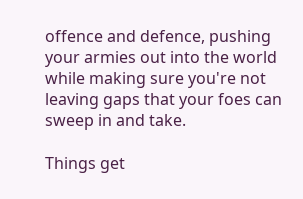offence and defence, pushing your armies out into the world while making sure you're not leaving gaps that your foes can sweep in and take.

Things get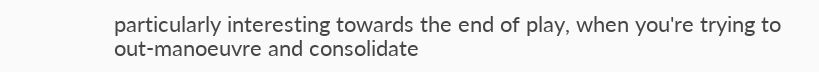particularly interesting towards the end of play, when you're trying to out-manoeuvre and consolidate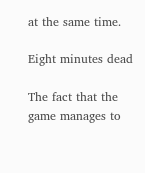at the same time.

Eight minutes dead

The fact that the game manages to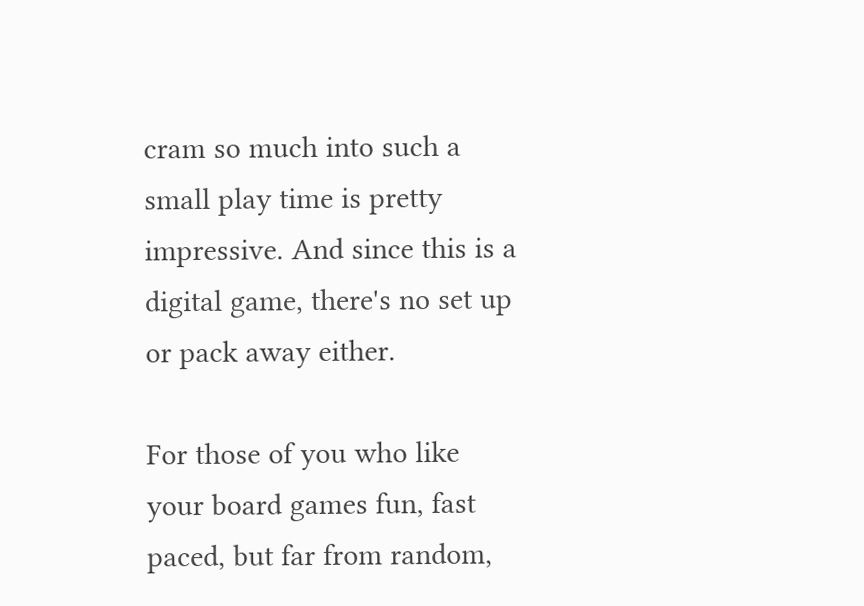cram so much into such a small play time is pretty impressive. And since this is a digital game, there's no set up or pack away either.

For those of you who like your board games fun, fast paced, but far from random,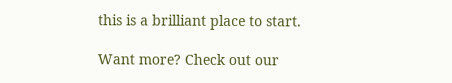this is a brilliant place to start.

Want more? Check out our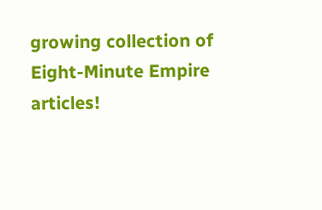growing collection of Eight-Minute Empire articles!